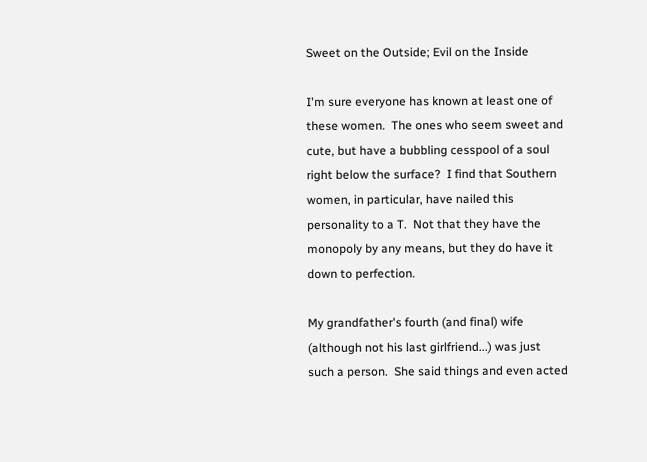Sweet on the Outside; Evil on the Inside

I'm sure everyone has known at least one of these women.  The ones who seem sweet and cute, but have a bubbling cesspool of a soul right below the surface?  I find that Southern women, in particular, have nailed this personality to a T.  Not that they have the monopoly by any means, but they do have it down to perfection.

My grandfather's fourth (and final) wife (although not his last girlfriend...) was just such a person.  She said things and even acted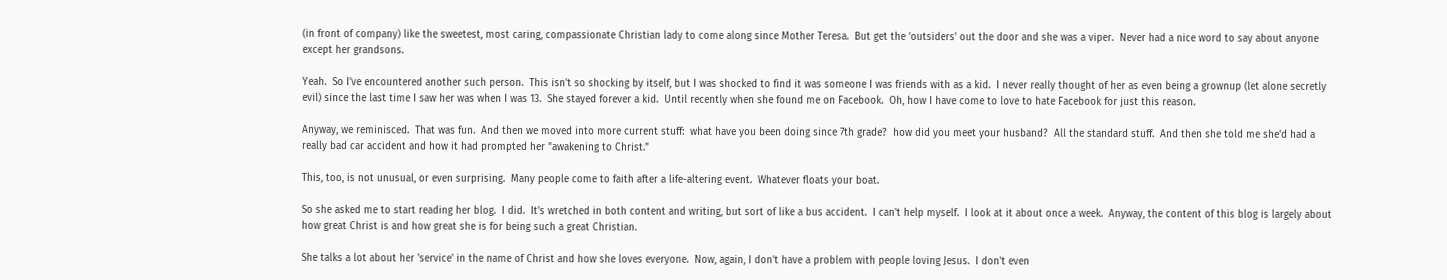(in front of company) like the sweetest, most caring, compassionate Christian lady to come along since Mother Teresa.  But get the 'outsiders' out the door and she was a viper.  Never had a nice word to say about anyone except her grandsons.

Yeah.  So I've encountered another such person.  This isn't so shocking by itself, but I was shocked to find it was someone I was friends with as a kid.  I never really thought of her as even being a grownup (let alone secretly evil) since the last time I saw her was when I was 13.  She stayed forever a kid.  Until recently when she found me on Facebook.  Oh, how I have come to love to hate Facebook for just this reason.

Anyway, we reminisced.  That was fun.  And then we moved into more current stuff:  what have you been doing since 7th grade?  how did you meet your husband?  All the standard stuff.  And then she told me she'd had a really bad car accident and how it had prompted her "awakening to Christ."

This, too, is not unusual, or even surprising.  Many people come to faith after a life-altering event.  Whatever floats your boat.

So she asked me to start reading her blog.  I did.  It's wretched in both content and writing, but sort of like a bus accident.  I can't help myself.  I look at it about once a week.  Anyway, the content of this blog is largely about how great Christ is and how great she is for being such a great Christian.

She talks a lot about her 'service' in the name of Christ and how she loves everyone.  Now, again, I don't have a problem with people loving Jesus.  I don't even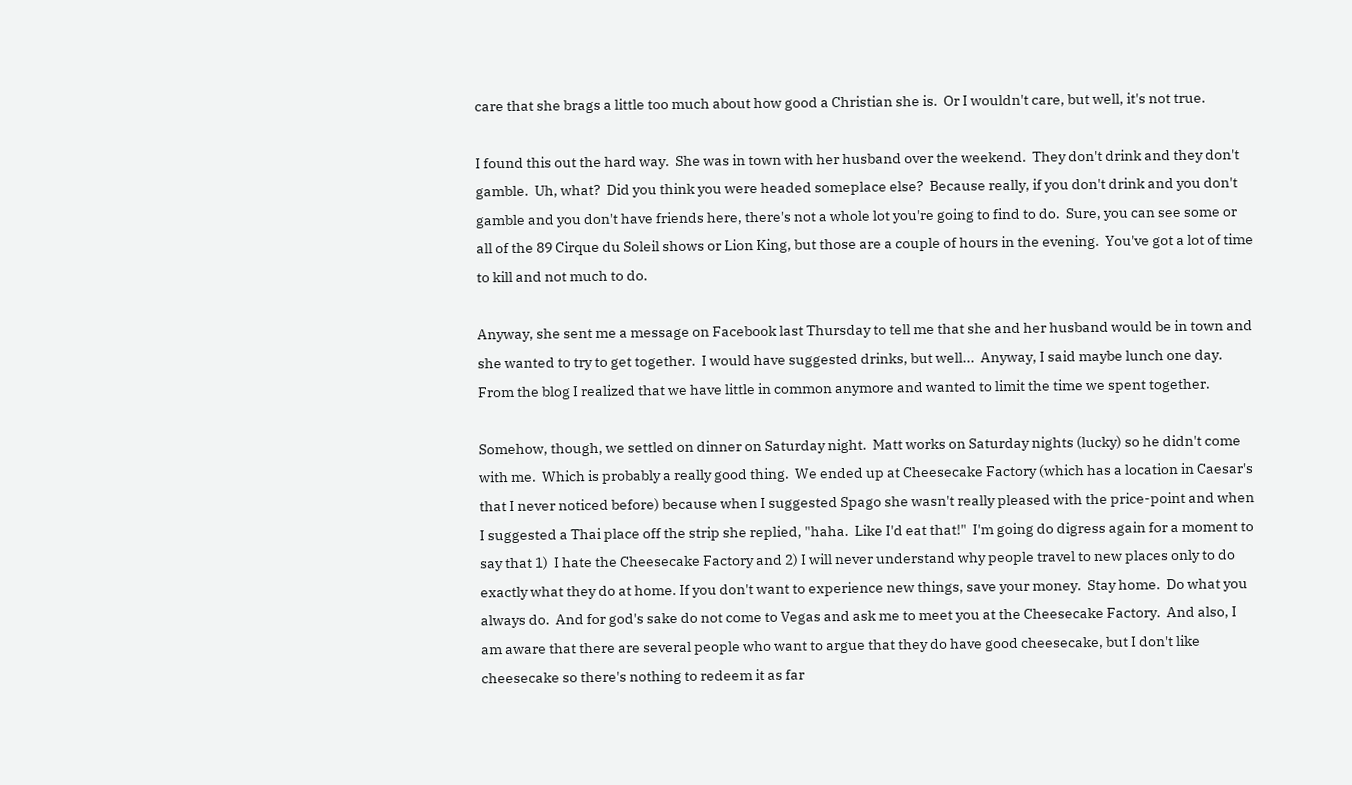care that she brags a little too much about how good a Christian she is.  Or I wouldn't care, but well, it's not true.

I found this out the hard way.  She was in town with her husband over the weekend.  They don't drink and they don't gamble.  Uh, what?  Did you think you were headed someplace else?  Because really, if you don't drink and you don't gamble and you don't have friends here, there's not a whole lot you're going to find to do.  Sure, you can see some or all of the 89 Cirque du Soleil shows or Lion King, but those are a couple of hours in the evening.  You've got a lot of time to kill and not much to do.

Anyway, she sent me a message on Facebook last Thursday to tell me that she and her husband would be in town and she wanted to try to get together.  I would have suggested drinks, but well...  Anyway, I said maybe lunch one day.  From the blog I realized that we have little in common anymore and wanted to limit the time we spent together.

Somehow, though, we settled on dinner on Saturday night.  Matt works on Saturday nights (lucky) so he didn't come with me.  Which is probably a really good thing.  We ended up at Cheesecake Factory (which has a location in Caesar's that I never noticed before) because when I suggested Spago she wasn't really pleased with the price-point and when I suggested a Thai place off the strip she replied, "haha.  Like I'd eat that!"  I'm going do digress again for a moment to say that 1)  I hate the Cheesecake Factory and 2) I will never understand why people travel to new places only to do exactly what they do at home. If you don't want to experience new things, save your money.  Stay home.  Do what you always do.  And for god's sake do not come to Vegas and ask me to meet you at the Cheesecake Factory.  And also, I am aware that there are several people who want to argue that they do have good cheesecake, but I don't like cheesecake so there's nothing to redeem it as far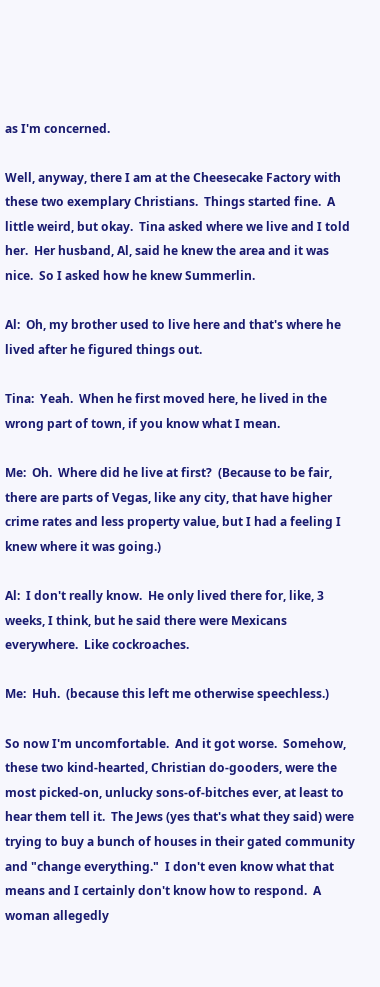as I'm concerned.

Well, anyway, there I am at the Cheesecake Factory with these two exemplary Christians.  Things started fine.  A little weird, but okay.  Tina asked where we live and I told her.  Her husband, Al, said he knew the area and it was nice.  So I asked how he knew Summerlin.

Al:  Oh, my brother used to live here and that's where he lived after he figured things out.

Tina:  Yeah.  When he first moved here, he lived in the wrong part of town, if you know what I mean.

Me:  Oh.  Where did he live at first?  (Because to be fair, there are parts of Vegas, like any city, that have higher crime rates and less property value, but I had a feeling I knew where it was going.)

Al:  I don't really know.  He only lived there for, like, 3 weeks, I think, but he said there were Mexicans everywhere.  Like cockroaches.

Me:  Huh.  (because this left me otherwise speechless.)

So now I'm uncomfortable.  And it got worse.  Somehow, these two kind-hearted, Christian do-gooders, were the most picked-on, unlucky sons-of-bitches ever, at least to hear them tell it.  The Jews (yes that's what they said) were trying to buy a bunch of houses in their gated community and "change everything."  I don't even know what that means and I certainly don't know how to respond.  A woman allegedly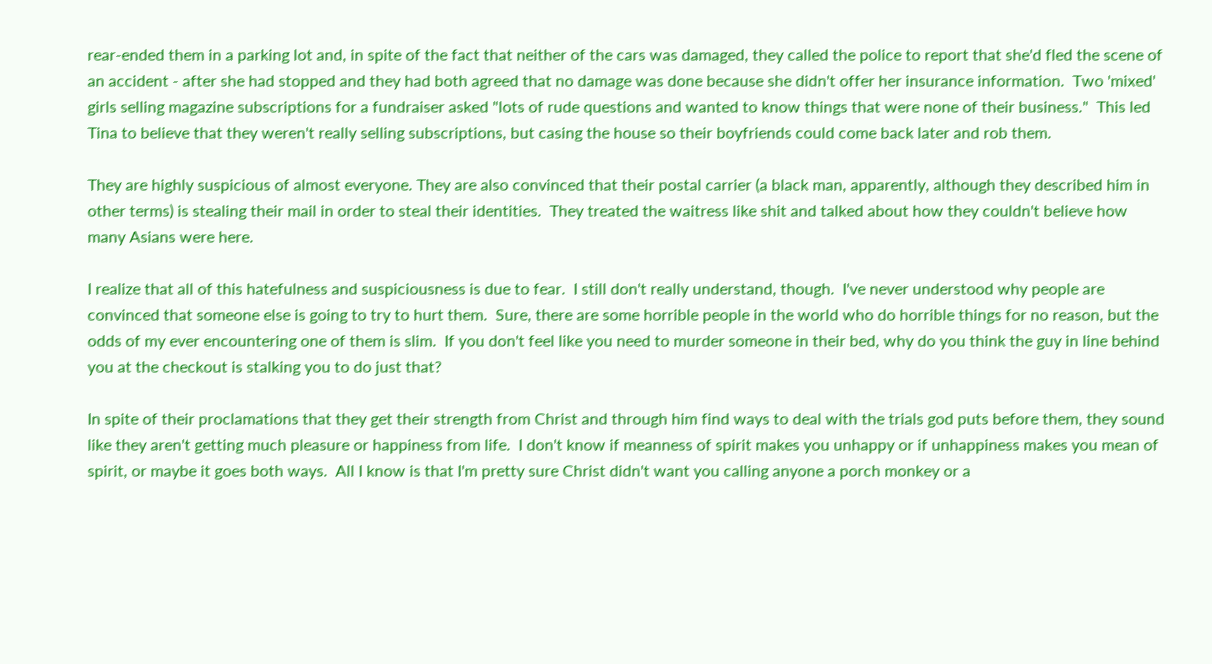rear-ended them in a parking lot and, in spite of the fact that neither of the cars was damaged, they called the police to report that she'd fled the scene of an accident - after she had stopped and they had both agreed that no damage was done because she didn't offer her insurance information.  Two 'mixed' girls selling magazine subscriptions for a fundraiser asked "lots of rude questions and wanted to know things that were none of their business."  This led Tina to believe that they weren't really selling subscriptions, but casing the house so their boyfriends could come back later and rob them.

They are highly suspicious of almost everyone. They are also convinced that their postal carrier (a black man, apparently, although they described him in other terms) is stealing their mail in order to steal their identities.  They treated the waitress like shit and talked about how they couldn't believe how many Asians were here.

I realize that all of this hatefulness and suspiciousness is due to fear.  I still don't really understand, though.  I've never understood why people are convinced that someone else is going to try to hurt them.  Sure, there are some horrible people in the world who do horrible things for no reason, but the odds of my ever encountering one of them is slim.  If you don't feel like you need to murder someone in their bed, why do you think the guy in line behind you at the checkout is stalking you to do just that?

In spite of their proclamations that they get their strength from Christ and through him find ways to deal with the trials god puts before them, they sound like they aren't getting much pleasure or happiness from life.  I don't know if meanness of spirit makes you unhappy or if unhappiness makes you mean of spirit, or maybe it goes both ways.  All I know is that I'm pretty sure Christ didn't want you calling anyone a porch monkey or a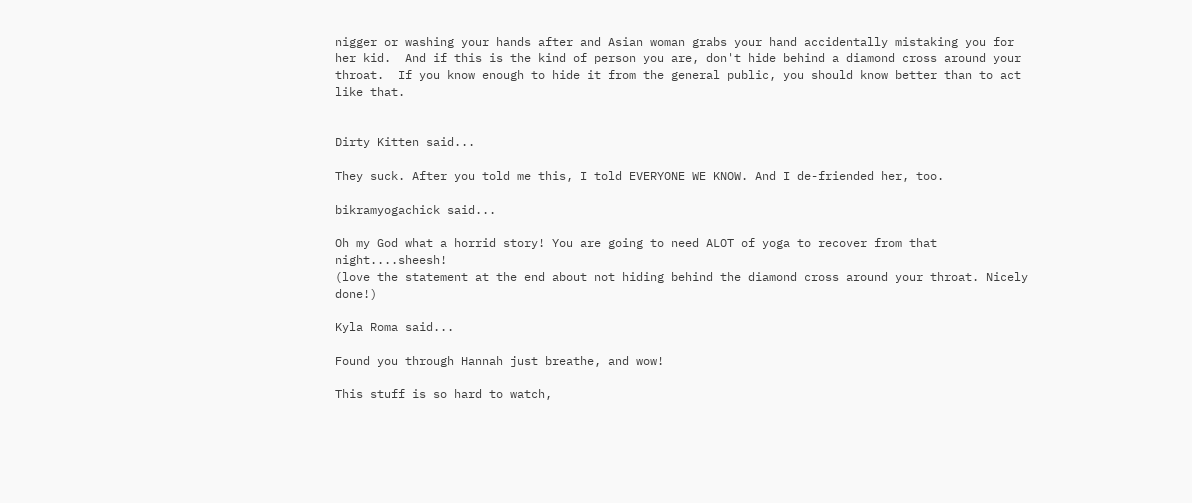nigger or washing your hands after and Asian woman grabs your hand accidentally mistaking you for her kid.  And if this is the kind of person you are, don't hide behind a diamond cross around your throat.  If you know enough to hide it from the general public, you should know better than to act like that.


Dirty Kitten said...

They suck. After you told me this, I told EVERYONE WE KNOW. And I de-friended her, too.

bikramyogachick said...

Oh my God what a horrid story! You are going to need ALOT of yoga to recover from that night....sheesh!
(love the statement at the end about not hiding behind the diamond cross around your throat. Nicely done!)

Kyla Roma said...

Found you through Hannah just breathe, and wow!

This stuff is so hard to watch,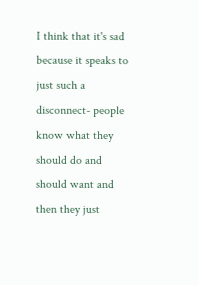I think that it's sad because it speaks to just such a disconnect- people know what they should do and should want and then they just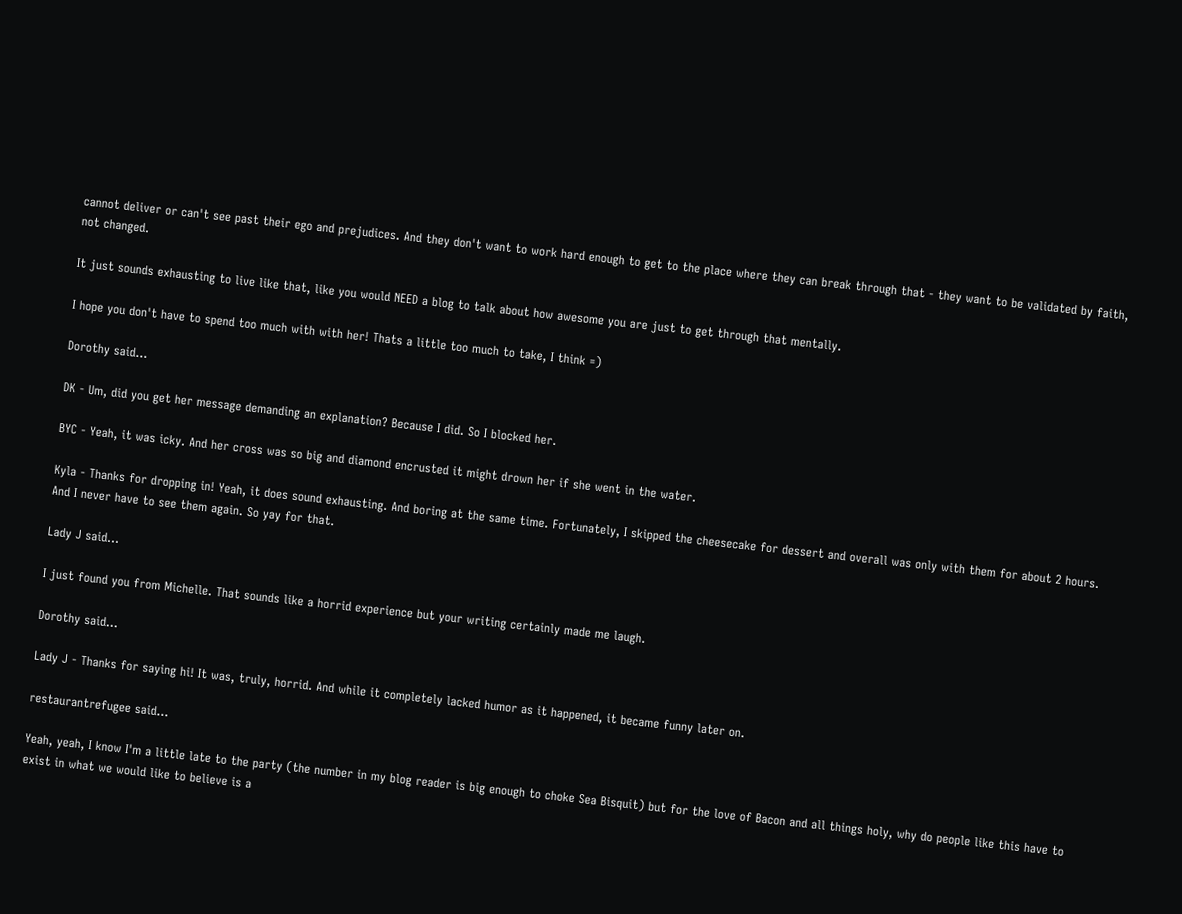cannot deliver or can't see past their ego and prejudices. And they don't want to work hard enough to get to the place where they can break through that - they want to be validated by faith, not changed.

It just sounds exhausting to live like that, like you would NEED a blog to talk about how awesome you are just to get through that mentally.

I hope you don't have to spend too much with with her! Thats a little too much to take, I think =)

Dorothy said...

DK - Um, did you get her message demanding an explanation? Because I did. So I blocked her.

BYC - Yeah, it was icky. And her cross was so big and diamond encrusted it might drown her if she went in the water.

Kyla - Thanks for dropping in! Yeah, it does sound exhausting. And boring at the same time. Fortunately, I skipped the cheesecake for dessert and overall was only with them for about 2 hours. And I never have to see them again. So yay for that.

Lady J said...

I just found you from Michelle. That sounds like a horrid experience but your writing certainly made me laugh.

Dorothy said...

Lady J - Thanks for saying hi! It was, truly, horrid. And while it completely lacked humor as it happened, it became funny later on.

restaurantrefugee said...

Yeah, yeah, I know I'm a little late to the party (the number in my blog reader is big enough to choke Sea Bisquit) but for the love of Bacon and all things holy, why do people like this have to exist in what we would like to believe is a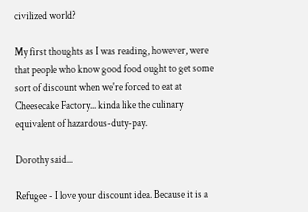civilized world?

My first thoughts as I was reading, however, were that people who know good food ought to get some sort of discount when we're forced to eat at Cheesecake Factory... kinda like the culinary equivalent of hazardous-duty-pay.

Dorothy said...

Refugee - I love your discount idea. Because it is a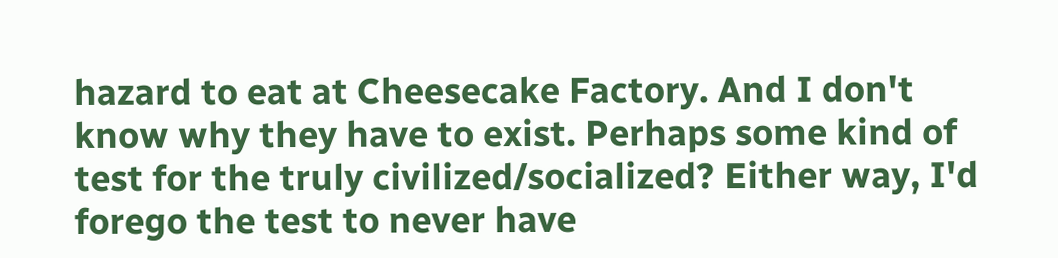hazard to eat at Cheesecake Factory. And I don't know why they have to exist. Perhaps some kind of test for the truly civilized/socialized? Either way, I'd forego the test to never have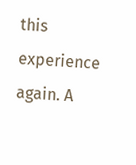this experience again. A